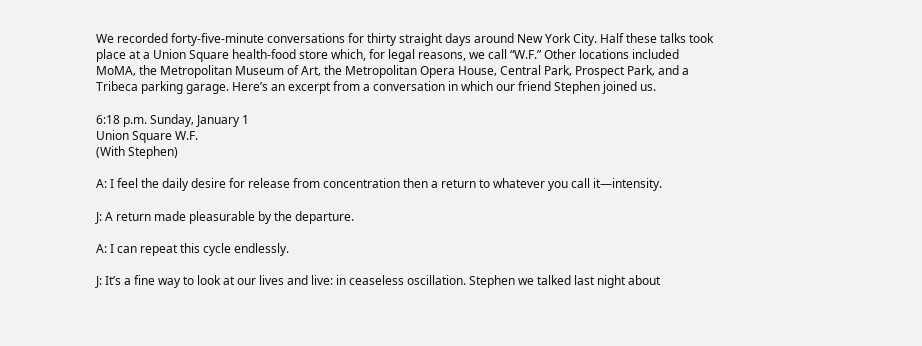We recorded forty-five-minute conversations for thirty straight days around New York City. Half these talks took place at a Union Square health-food store which, for legal reasons, we call “W.F.” Other locations included MoMA‚ the Metropolitan Museum of Art‚ the Metropolitan Opera House‚ Central Park‚ Prospect Park‚ and a Tribeca parking garage. Here’s an excerpt from a conversation in which our friend Stephen joined us.

6:18 p.m. Sunday‚ January 1
Union Square W.F.
(With Stephen)

A: I feel the daily desire for release from concentration then a return to whatever you call it—intensity.

J: A return made pleasurable by the departure.

A: I can repeat this cycle endlessly.

J: It’s a fine way to look at our lives and live: in ceaseless oscillation. Stephen we talked last night about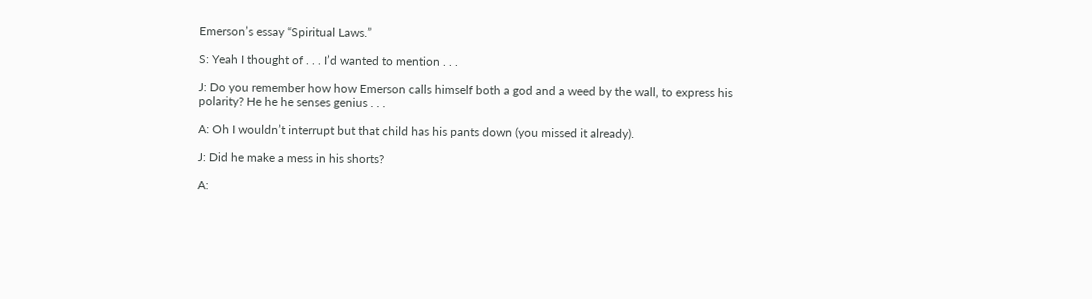Emerson’s essay “Spiritual Laws.”

S: Yeah I thought of . . . I’d wanted to mention . . .

J: Do you remember how how Emerson calls himself both a god and a weed by the wall‚ to express his polarity? He he he senses genius . . .

A: Oh I wouldn’t interrupt but that child has his pants down (you missed it already).

J: Did he make a mess in his shorts?

A: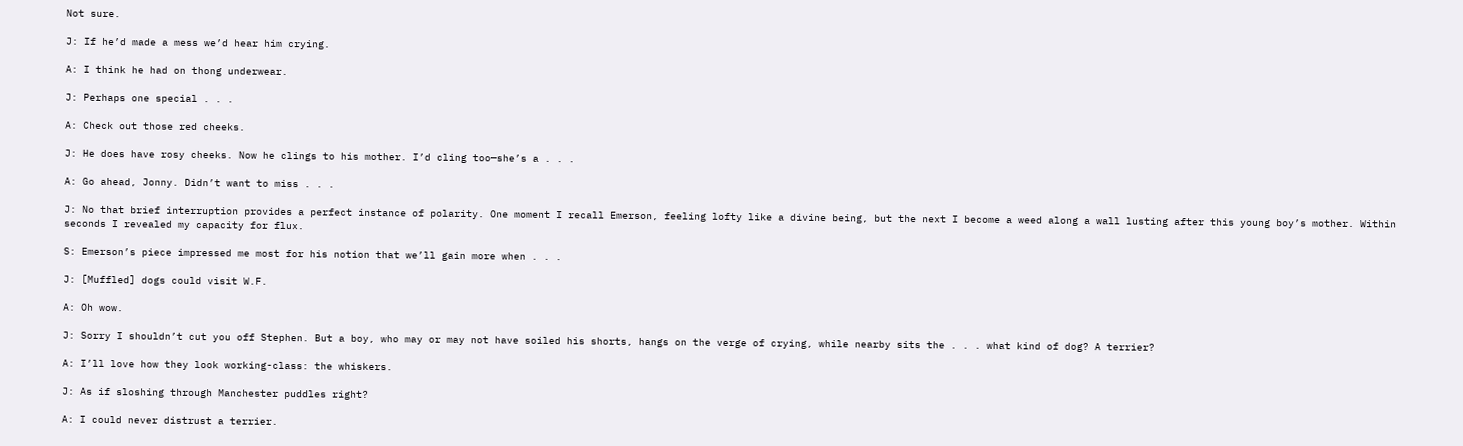Not sure.

J: If he’d made a mess we’d hear him crying.

A: I think he had on thong underwear.

J: Perhaps one special . . .

A: Check out those red cheeks.

J: He does have rosy cheeks. Now he clings to his mother. I’d cling too—she’s a . . .

A: Go ahead‚ Jonny. Didn’t want to miss . . .

J: No that brief interruption provides a perfect instance of polarity. One moment I recall Emerson‚ feeling lofty like a divine being‚ but the next I become a weed along a wall lusting after this young boy’s mother. Within seconds I revealed my capacity for flux.

S: Emerson’s piece impressed me most for his notion that we’ll gain more when . . .

J: [Muffled] dogs could visit W.F.

A: Oh wow.

J: Sorry I shouldn’t cut you off Stephen. But a boy‚ who may or may not have soiled his shorts‚ hangs on the verge of crying‚ while nearby sits the . . . what kind of dog? A terrier?

A: I’ll love how they look working-class: the whiskers.

J: As if sloshing through Manchester puddles right?

A: I could never distrust a terrier.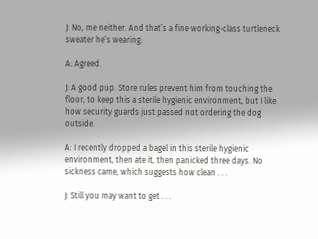J: No‚ me neither. And that’s a fine working-class turtleneck sweater he’s wearing.

A: Agreed.

J: A good pup. Store rules prevent him from touching the floor‚ to keep this a sterile hygienic environment‚ but I like how security guards just passed not ordering the dog outside.

A: I recently dropped a bagel in this sterile hygienic environment‚ then ate it‚ then panicked three days. No sickness came‚ which suggests how clean . . .

J: Still you may want to get . . .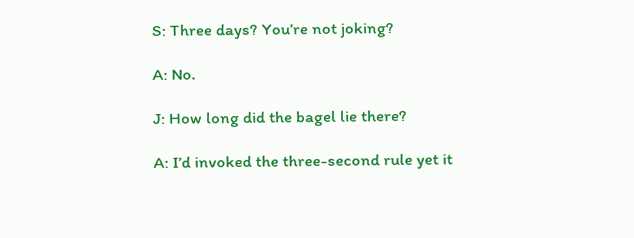S: Three days? You’re not joking?

A: No.

J: How long did the bagel lie there?

A: I’d invoked the three-second rule yet it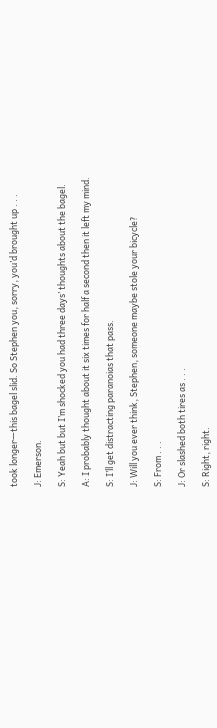took longer—this bagel slid. So Stephen you‚ sorry‚ you’d brought up . . .

J: Emerson.

S: Yeah but but I’m shocked you had three days’ thoughts about the bagel.

A: I probably thought about it six times for half a second then it left my mind.

S: I’ll get distracting paranoias that pass.

J: Will you ever think‚ Stephen‚ someone maybe stole your bicycle?

S: From . . .

J: Or slashed both tires as . . .

S: Right‚ right.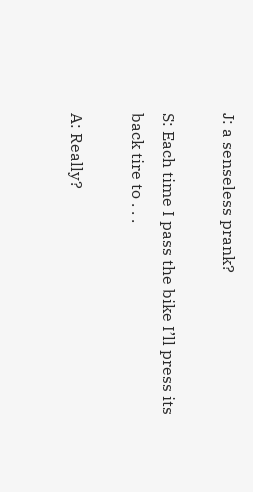J: a senseless prank?

S: Each time I pass the bike I’ll press its back tire to . . .

A: Really?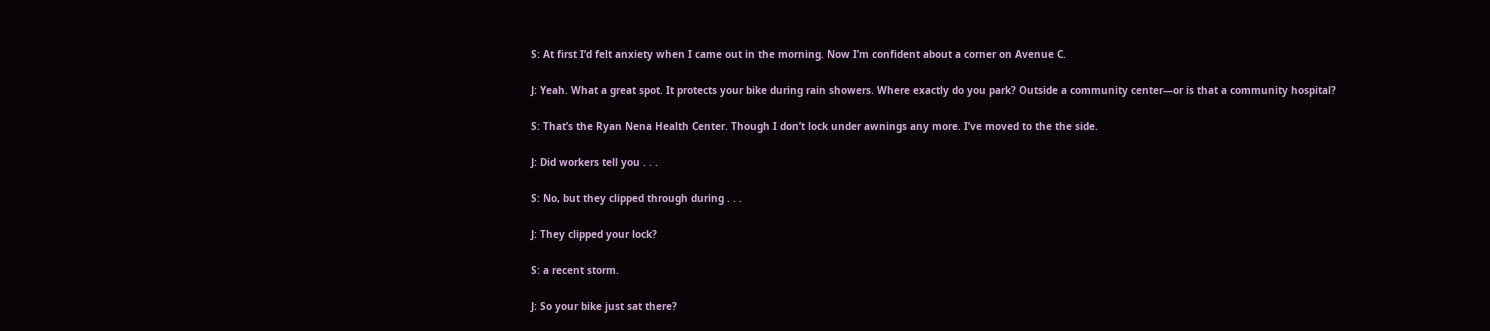S: At first I’d felt anxiety when I came out in the morning. Now I’m confident about a corner on Avenue C.

J: Yeah. What a great spot. It protects your bike during rain showers. Where exactly do you park? Outside a community center—or is that a community hospital?

S: That’s the Ryan Nena Health Center. Though I don’t lock under awnings any more. I’ve moved to the the side.

J: Did workers tell you . . .

S: No‚ but they clipped through during . . .

J: They clipped your lock?

S: a recent storm.

J: So your bike just sat there?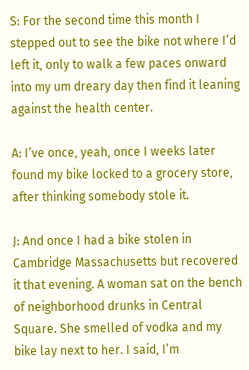S: For the second time this month I stepped out to see the bike not where I’d left it‚ only to walk a few paces onward into my um dreary day then find it leaning against the health center.

A: I’ve once‚ yeah‚ once I weeks later found my bike locked to a grocery store‚ after thinking somebody stole it.

J: And once I had a bike stolen in Cambridge Massachusetts but recovered it that evening. A woman sat on the bench of neighborhood drunks in Central Square. She smelled of vodka and my bike lay next to her. I said‚ I’m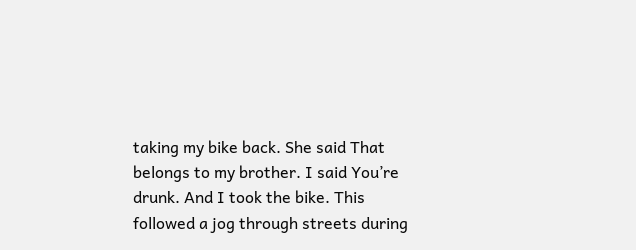taking my bike back. She said That belongs to my brother. I said You’re drunk. And I took the bike. This followed a jog through streets during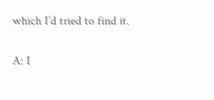which I’d tried to find it.

A: I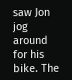saw Jon jog around for his bike. The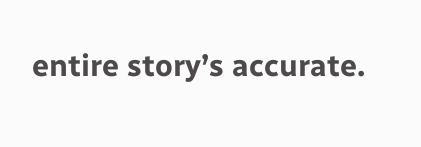entire story’s accurate.